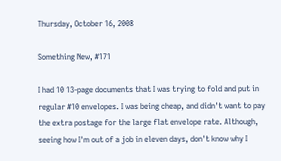Thursday, October 16, 2008

Something New, #171

I had 10 13-page documents that I was trying to fold and put in regular #10 envelopes. I was being cheap, and didn't want to pay the extra postage for the large flat envelope rate. Although, seeing how I'm out of a job in eleven days, don't know why I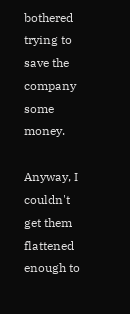bothered trying to save the company some money.

Anyway, I couldn't get them flattened enough to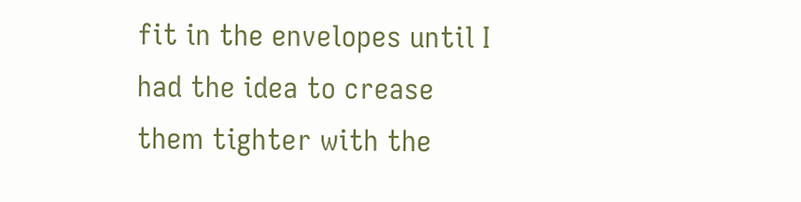fit in the envelopes until I had the idea to crease them tighter with the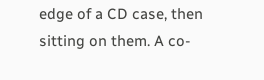edge of a CD case, then sitting on them. A co-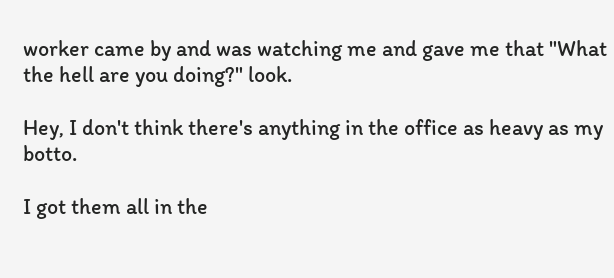worker came by and was watching me and gave me that "What the hell are you doing?" look.

Hey, I don't think there's anything in the office as heavy as my botto.

I got them all in the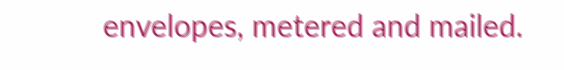envelopes, metered and mailed.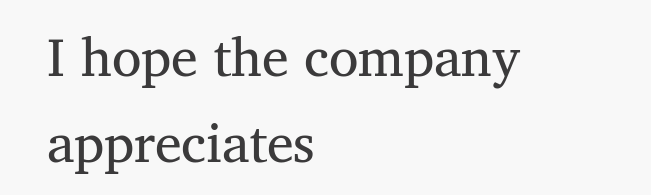I hope the company appreciates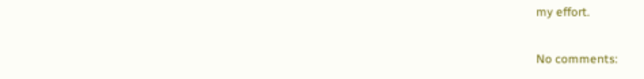my effort.

No comments: